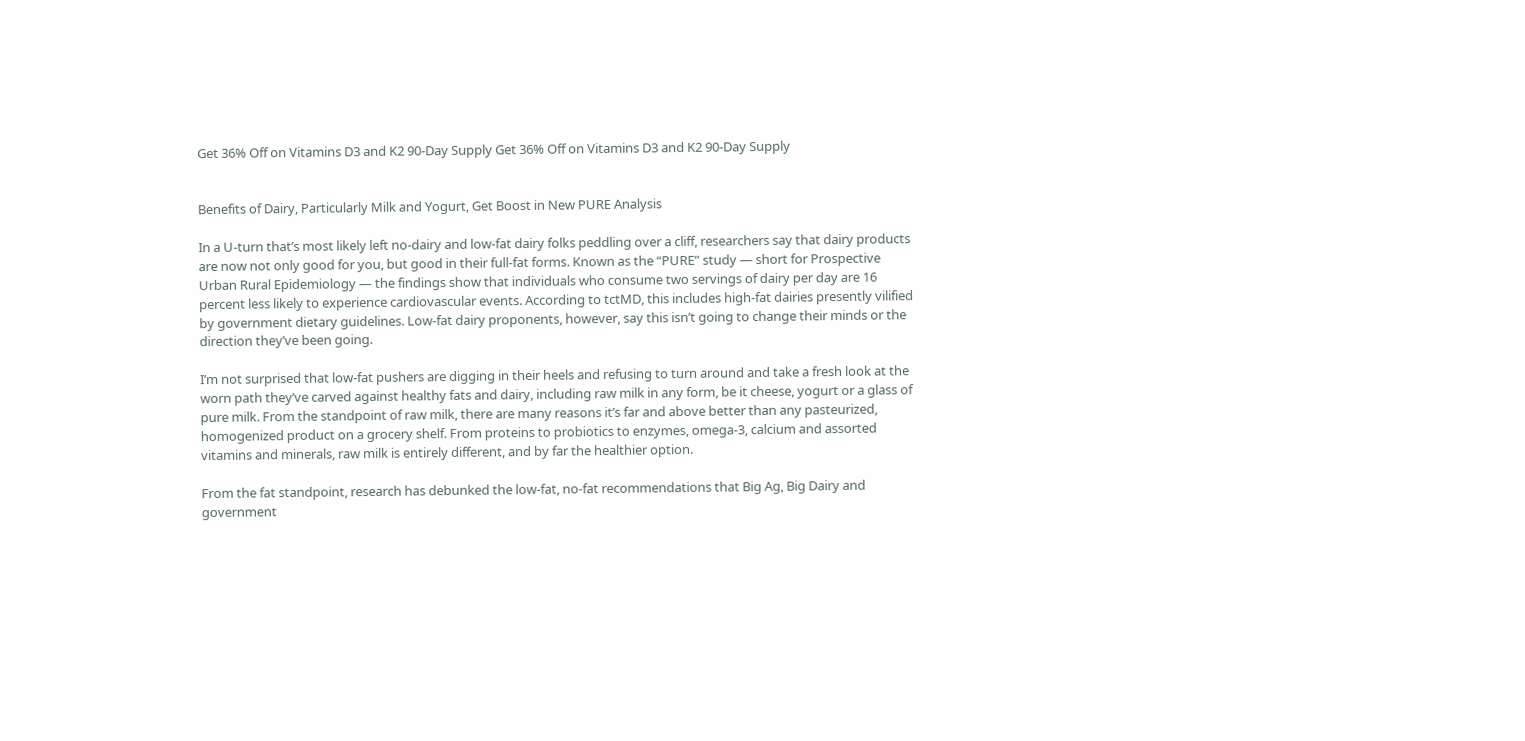Get 36% Off on Vitamins D3 and K2 90-Day Supply Get 36% Off on Vitamins D3 and K2 90-Day Supply


Benefits of Dairy, Particularly Milk and Yogurt, Get Boost in New PURE Analysis

In a U-turn that’s most likely left no-dairy and low-fat dairy folks peddling over a cliff, researchers say that dairy products are now not only good for you, but good in their full-fat forms. Known as the “PURE” study — short for Prospective Urban Rural Epidemiology — the findings show that individuals who consume two servings of dairy per day are 16 percent less likely to experience cardiovascular events. According to tctMD, this includes high-fat dairies presently vilified by government dietary guidelines. Low-fat dairy proponents, however, say this isn’t going to change their minds or the direction they’ve been going.

I’m not surprised that low-fat pushers are digging in their heels and refusing to turn around and take a fresh look at the worn path they’ve carved against healthy fats and dairy, including raw milk in any form, be it cheese, yogurt or a glass of pure milk. From the standpoint of raw milk, there are many reasons it’s far and above better than any pasteurized, homogenized product on a grocery shelf. From proteins to probiotics to enzymes, omega-3, calcium and assorted vitamins and minerals, raw milk is entirely different, and by far the healthier option.

From the fat standpoint, research has debunked the low-fat, no-fat recommendations that Big Ag, Big Dairy and government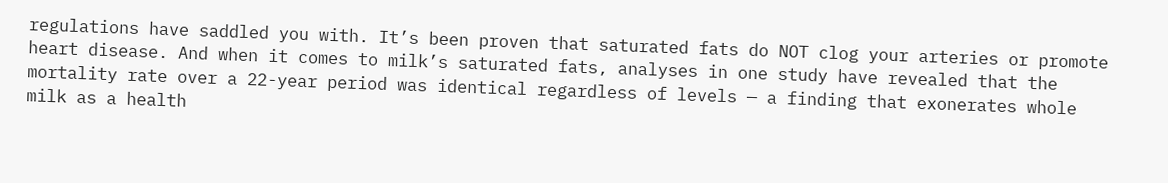regulations have saddled you with. It’s been proven that saturated fats do NOT clog your arteries or promote heart disease. And when it comes to milk’s saturated fats, analyses in one study have revealed that the mortality rate over a 22-year period was identical regardless of levels — a finding that exonerates whole milk as a health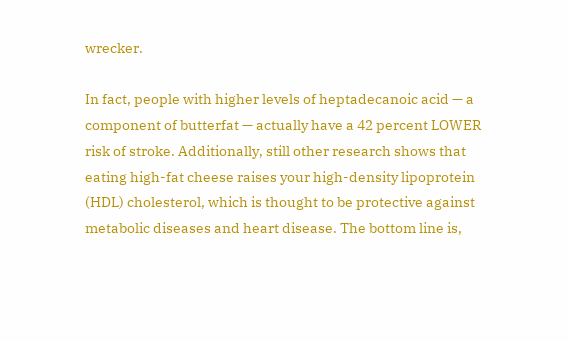wrecker.

In fact, people with higher levels of heptadecanoic acid — a component of butterfat — actually have a 42 percent LOWER risk of stroke. Additionally, still other research shows that eating high-fat cheese raises your high-density lipoprotein (HDL) cholesterol, which is thought to be protective against metabolic diseases and heart disease. The bottom line is,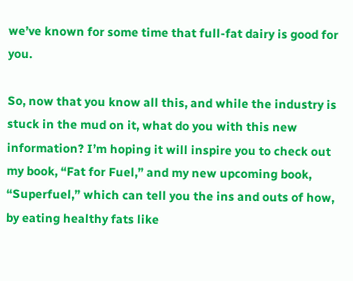we’ve known for some time that full-fat dairy is good for you.

So, now that you know all this, and while the industry is stuck in the mud on it, what do you with this new information? I’m hoping it will inspire you to check out my book, “Fat for Fuel,” and my new upcoming book, “Superfuel,” which can tell you the ins and outs of how, by eating healthy fats like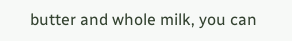butter and whole milk, you can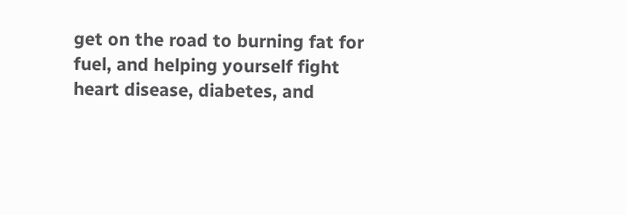get on the road to burning fat for fuel, and helping yourself fight heart disease, diabetes, and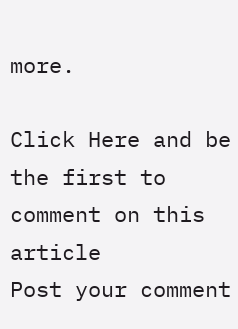more.

Click Here and be the first to comment on this article
Post your comment